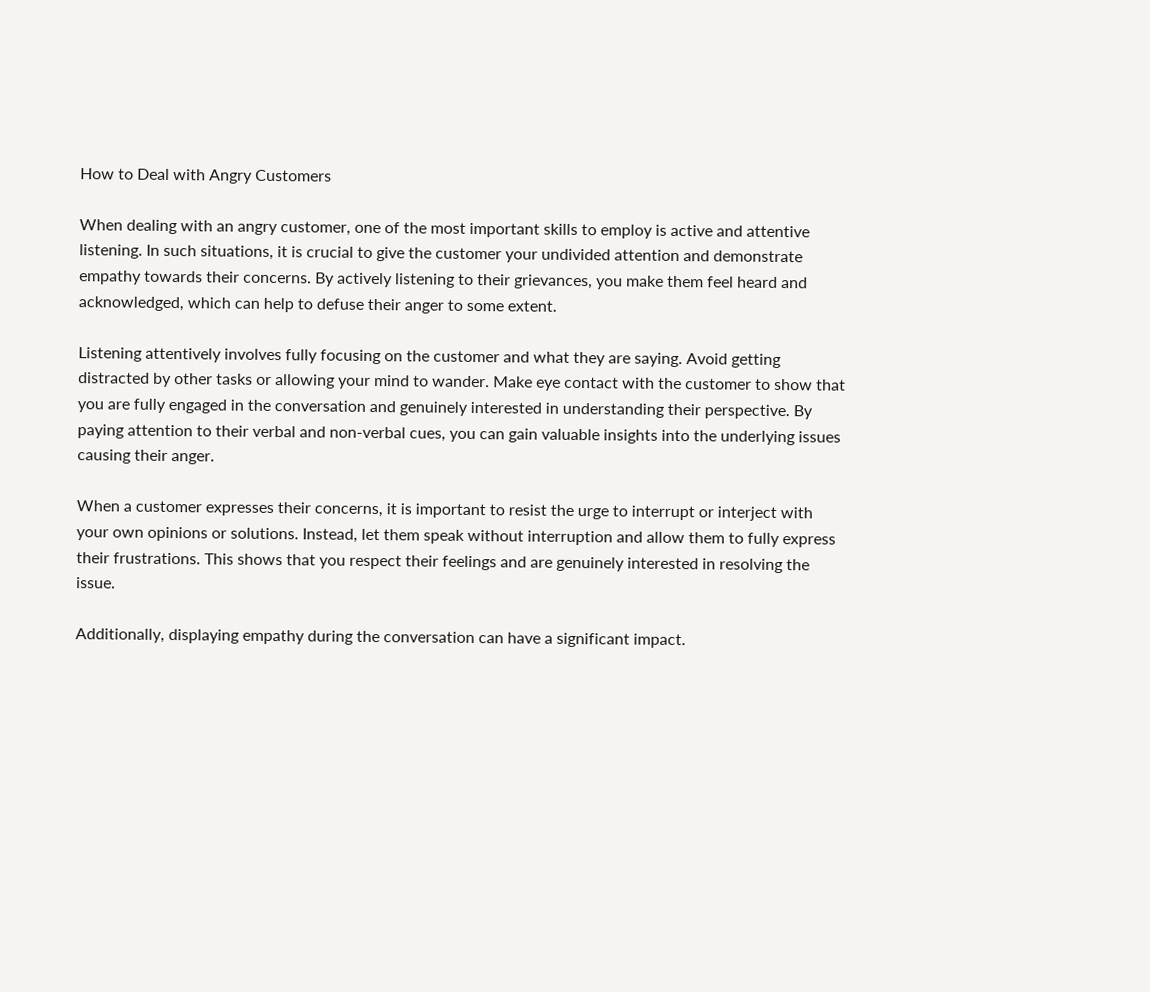How to Deal with Angry Customers

When dealing with an angry customer, one of the most important skills to employ is active and attentive listening. In such situations, it is crucial to give the customer your undivided attention and demonstrate empathy towards their concerns. By actively listening to their grievances, you make them feel heard and acknowledged, which can help to defuse their anger to some extent.

Listening attentively involves fully focusing on the customer and what they are saying. Avoid getting distracted by other tasks or allowing your mind to wander. Make eye contact with the customer to show that you are fully engaged in the conversation and genuinely interested in understanding their perspective. By paying attention to their verbal and non-verbal cues, you can gain valuable insights into the underlying issues causing their anger.

When a customer expresses their concerns, it is important to resist the urge to interrupt or interject with your own opinions or solutions. Instead, let them speak without interruption and allow them to fully express their frustrations. This shows that you respect their feelings and are genuinely interested in resolving the issue.

Additionally, displaying empathy during the conversation can have a significant impact.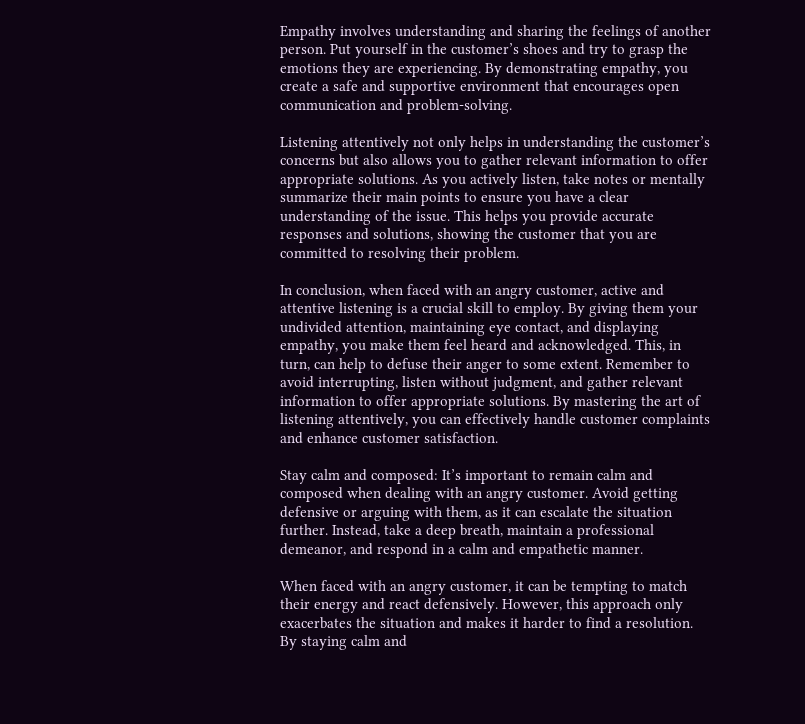Empathy involves understanding and sharing the feelings of another person. Put yourself in the customer’s shoes and try to grasp the emotions they are experiencing. By demonstrating empathy, you create a safe and supportive environment that encourages open communication and problem-solving.

Listening attentively not only helps in understanding the customer’s concerns but also allows you to gather relevant information to offer appropriate solutions. As you actively listen, take notes or mentally summarize their main points to ensure you have a clear understanding of the issue. This helps you provide accurate responses and solutions, showing the customer that you are committed to resolving their problem.

In conclusion, when faced with an angry customer, active and attentive listening is a crucial skill to employ. By giving them your undivided attention, maintaining eye contact, and displaying empathy, you make them feel heard and acknowledged. This, in turn, can help to defuse their anger to some extent. Remember to avoid interrupting, listen without judgment, and gather relevant information to offer appropriate solutions. By mastering the art of listening attentively, you can effectively handle customer complaints and enhance customer satisfaction.

Stay calm and composed: It’s important to remain calm and composed when dealing with an angry customer. Avoid getting defensive or arguing with them, as it can escalate the situation further. Instead, take a deep breath, maintain a professional demeanor, and respond in a calm and empathetic manner.

When faced with an angry customer, it can be tempting to match their energy and react defensively. However, this approach only exacerbates the situation and makes it harder to find a resolution. By staying calm and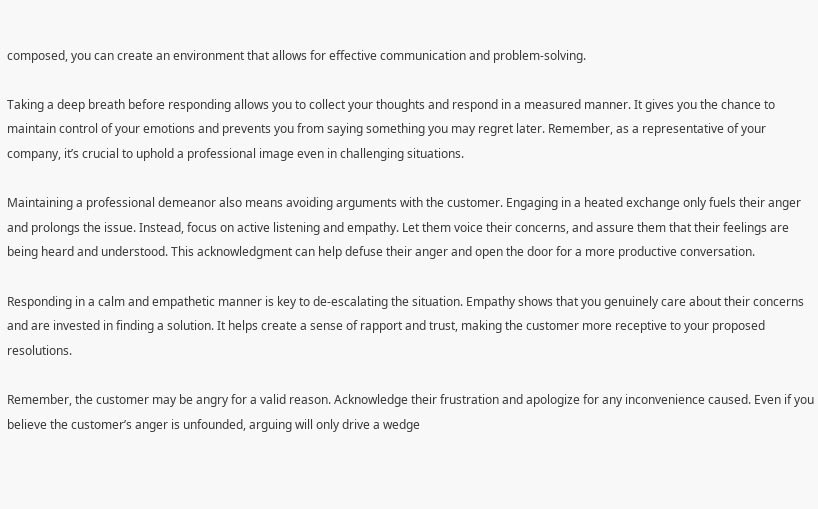composed, you can create an environment that allows for effective communication and problem-solving.

Taking a deep breath before responding allows you to collect your thoughts and respond in a measured manner. It gives you the chance to maintain control of your emotions and prevents you from saying something you may regret later. Remember, as a representative of your company, it’s crucial to uphold a professional image even in challenging situations.

Maintaining a professional demeanor also means avoiding arguments with the customer. Engaging in a heated exchange only fuels their anger and prolongs the issue. Instead, focus on active listening and empathy. Let them voice their concerns, and assure them that their feelings are being heard and understood. This acknowledgment can help defuse their anger and open the door for a more productive conversation.

Responding in a calm and empathetic manner is key to de-escalating the situation. Empathy shows that you genuinely care about their concerns and are invested in finding a solution. It helps create a sense of rapport and trust, making the customer more receptive to your proposed resolutions.

Remember, the customer may be angry for a valid reason. Acknowledge their frustration and apologize for any inconvenience caused. Even if you believe the customer’s anger is unfounded, arguing will only drive a wedge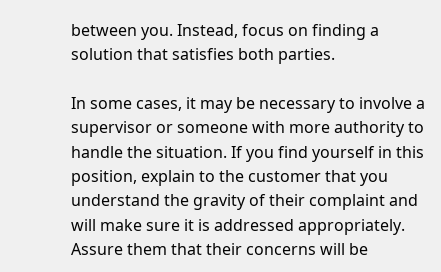between you. Instead, focus on finding a solution that satisfies both parties.

In some cases, it may be necessary to involve a supervisor or someone with more authority to handle the situation. If you find yourself in this position, explain to the customer that you understand the gravity of their complaint and will make sure it is addressed appropriately. Assure them that their concerns will be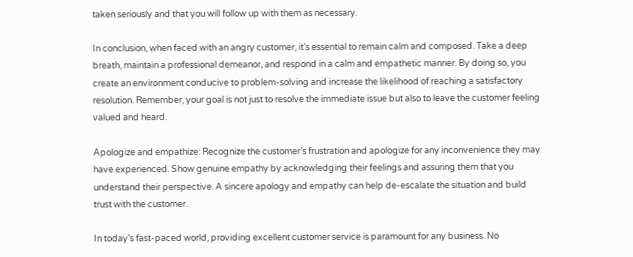taken seriously and that you will follow up with them as necessary.

In conclusion, when faced with an angry customer, it’s essential to remain calm and composed. Take a deep breath, maintain a professional demeanor, and respond in a calm and empathetic manner. By doing so, you create an environment conducive to problem-solving and increase the likelihood of reaching a satisfactory resolution. Remember, your goal is not just to resolve the immediate issue but also to leave the customer feeling valued and heard.

Apologize and empathize: Recognize the customer’s frustration and apologize for any inconvenience they may have experienced. Show genuine empathy by acknowledging their feelings and assuring them that you understand their perspective. A sincere apology and empathy can help de-escalate the situation and build trust with the customer.

In today’s fast-paced world, providing excellent customer service is paramount for any business. No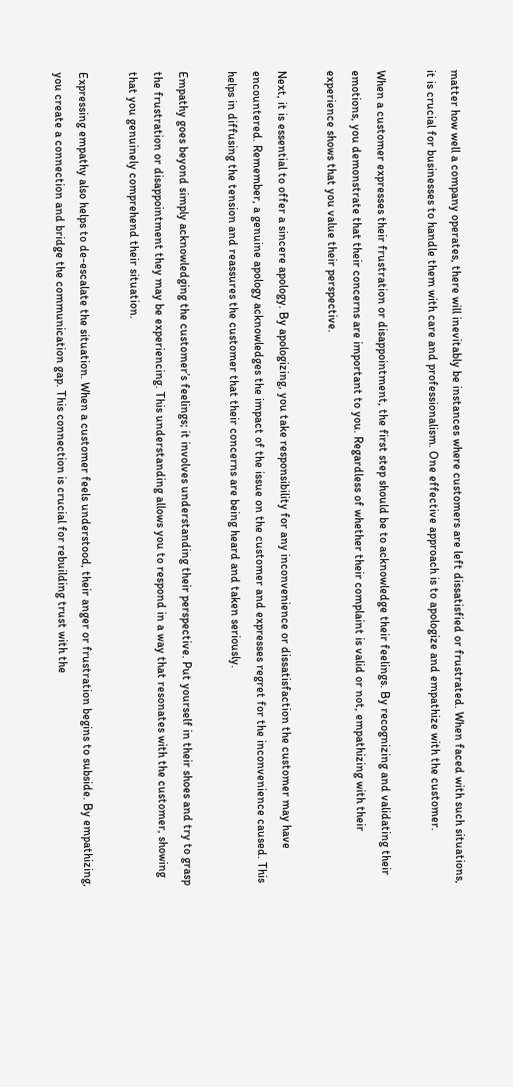matter how well a company operates, there will inevitably be instances where customers are left dissatisfied or frustrated. When faced with such situations, it is crucial for businesses to handle them with care and professionalism. One effective approach is to apologize and empathize with the customer.

When a customer expresses their frustration or disappointment, the first step should be to acknowledge their feelings. By recognizing and validating their emotions, you demonstrate that their concerns are important to you. Regardless of whether their complaint is valid or not, empathizing with their experience shows that you value their perspective.

Next, it is essential to offer a sincere apology. By apologizing, you take responsibility for any inconvenience or dissatisfaction the customer may have encountered. Remember, a genuine apology acknowledges the impact of the issue on the customer and expresses regret for the inconvenience caused. This helps in diffusing the tension and reassures the customer that their concerns are being heard and taken seriously.

Empathy goes beyond simply acknowledging the customer’s feelings; it involves understanding their perspective. Put yourself in their shoes and try to grasp the frustration or disappointment they may be experiencing. This understanding allows you to respond in a way that resonates with the customer, showing that you genuinely comprehend their situation.

Expressing empathy also helps to de-escalate the situation. When a customer feels understood, their anger or frustration begins to subside. By empathizing, you create a connection and bridge the communication gap. This connection is crucial for rebuilding trust with the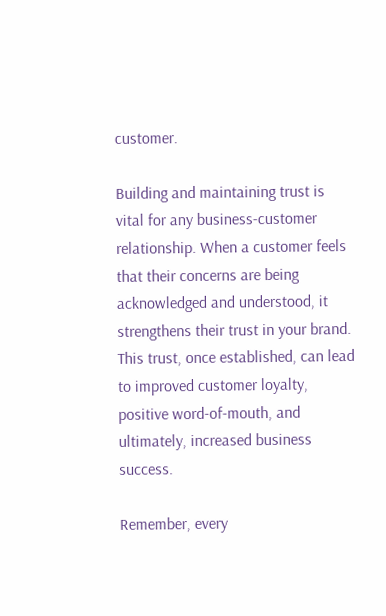customer.

Building and maintaining trust is vital for any business-customer relationship. When a customer feels that their concerns are being acknowledged and understood, it strengthens their trust in your brand. This trust, once established, can lead to improved customer loyalty, positive word-of-mouth, and ultimately, increased business success.

Remember, every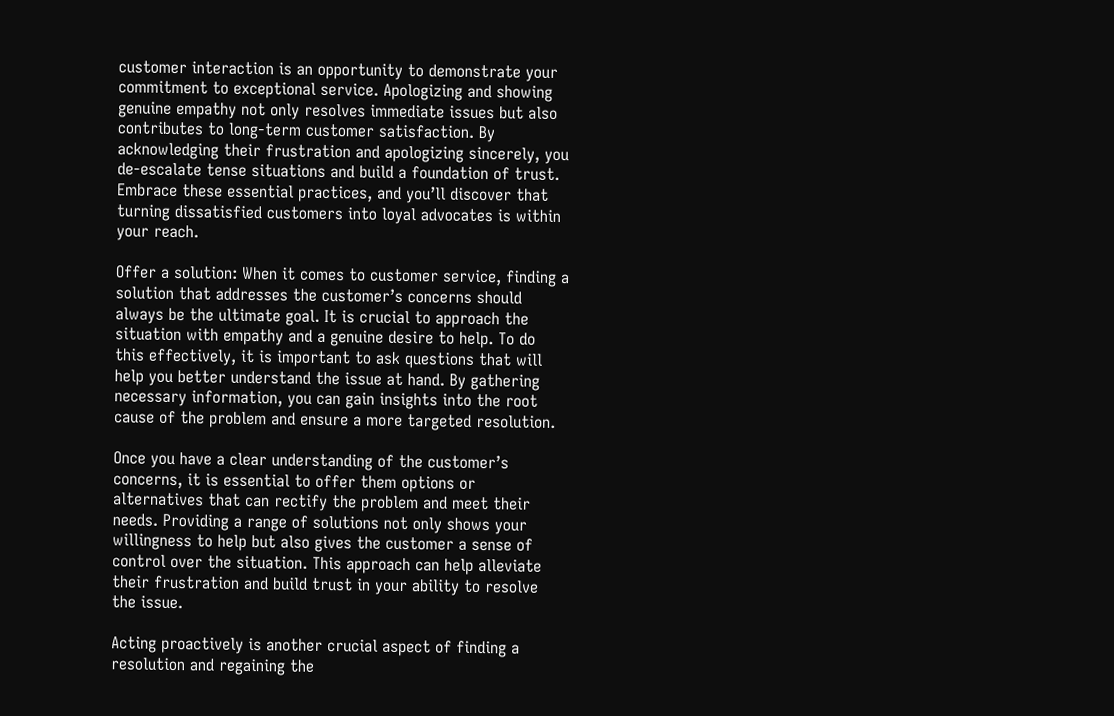customer interaction is an opportunity to demonstrate your commitment to exceptional service. Apologizing and showing genuine empathy not only resolves immediate issues but also contributes to long-term customer satisfaction. By acknowledging their frustration and apologizing sincerely, you de-escalate tense situations and build a foundation of trust. Embrace these essential practices, and you’ll discover that turning dissatisfied customers into loyal advocates is within your reach.

Offer a solution: When it comes to customer service, finding a solution that addresses the customer’s concerns should always be the ultimate goal. It is crucial to approach the situation with empathy and a genuine desire to help. To do this effectively, it is important to ask questions that will help you better understand the issue at hand. By gathering necessary information, you can gain insights into the root cause of the problem and ensure a more targeted resolution.

Once you have a clear understanding of the customer’s concerns, it is essential to offer them options or alternatives that can rectify the problem and meet their needs. Providing a range of solutions not only shows your willingness to help but also gives the customer a sense of control over the situation. This approach can help alleviate their frustration and build trust in your ability to resolve the issue.

Acting proactively is another crucial aspect of finding a resolution and regaining the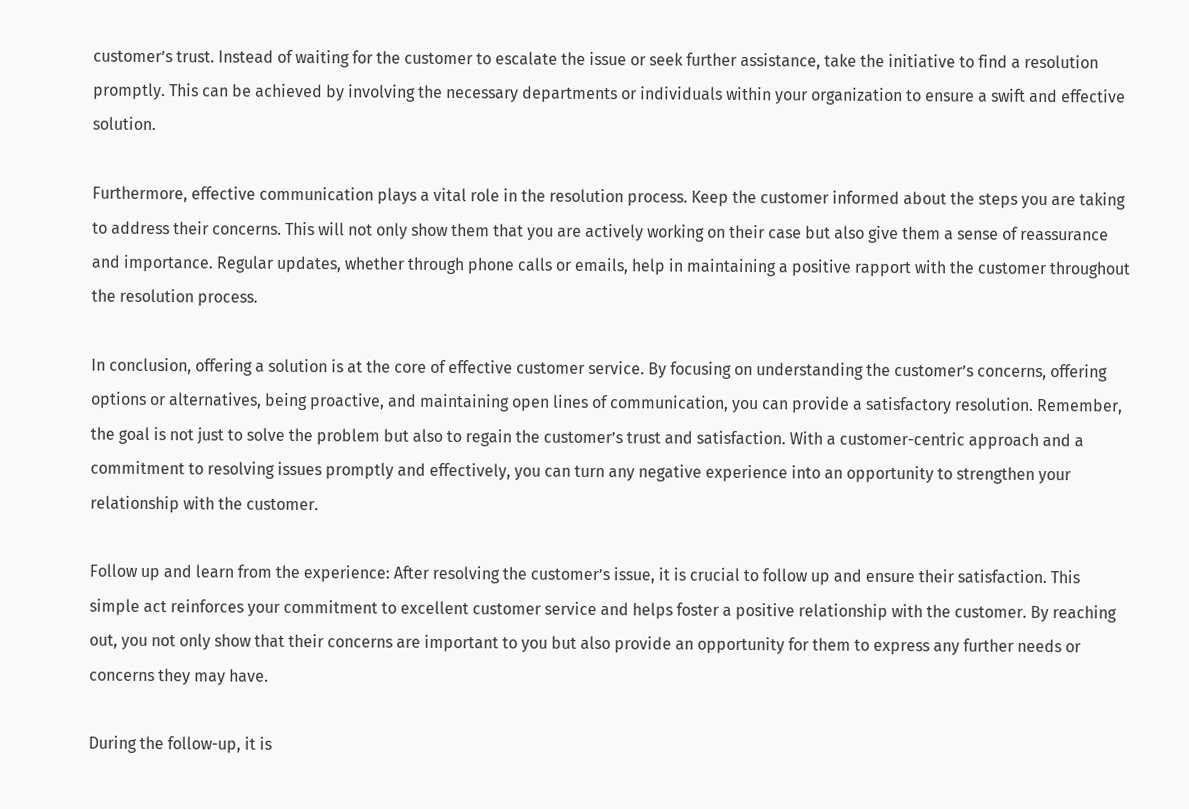customer’s trust. Instead of waiting for the customer to escalate the issue or seek further assistance, take the initiative to find a resolution promptly. This can be achieved by involving the necessary departments or individuals within your organization to ensure a swift and effective solution.

Furthermore, effective communication plays a vital role in the resolution process. Keep the customer informed about the steps you are taking to address their concerns. This will not only show them that you are actively working on their case but also give them a sense of reassurance and importance. Regular updates, whether through phone calls or emails, help in maintaining a positive rapport with the customer throughout the resolution process.

In conclusion, offering a solution is at the core of effective customer service. By focusing on understanding the customer’s concerns, offering options or alternatives, being proactive, and maintaining open lines of communication, you can provide a satisfactory resolution. Remember, the goal is not just to solve the problem but also to regain the customer’s trust and satisfaction. With a customer-centric approach and a commitment to resolving issues promptly and effectively, you can turn any negative experience into an opportunity to strengthen your relationship with the customer.

Follow up and learn from the experience: After resolving the customer’s issue, it is crucial to follow up and ensure their satisfaction. This simple act reinforces your commitment to excellent customer service and helps foster a positive relationship with the customer. By reaching out, you not only show that their concerns are important to you but also provide an opportunity for them to express any further needs or concerns they may have.

During the follow-up, it is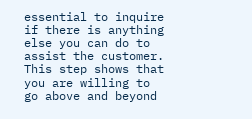essential to inquire if there is anything else you can do to assist the customer. This step shows that you are willing to go above and beyond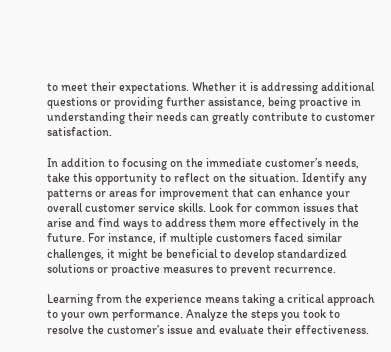to meet their expectations. Whether it is addressing additional questions or providing further assistance, being proactive in understanding their needs can greatly contribute to customer satisfaction.

In addition to focusing on the immediate customer’s needs, take this opportunity to reflect on the situation. Identify any patterns or areas for improvement that can enhance your overall customer service skills. Look for common issues that arise and find ways to address them more effectively in the future. For instance, if multiple customers faced similar challenges, it might be beneficial to develop standardized solutions or proactive measures to prevent recurrence.

Learning from the experience means taking a critical approach to your own performance. Analyze the steps you took to resolve the customer’s issue and evaluate their effectiveness.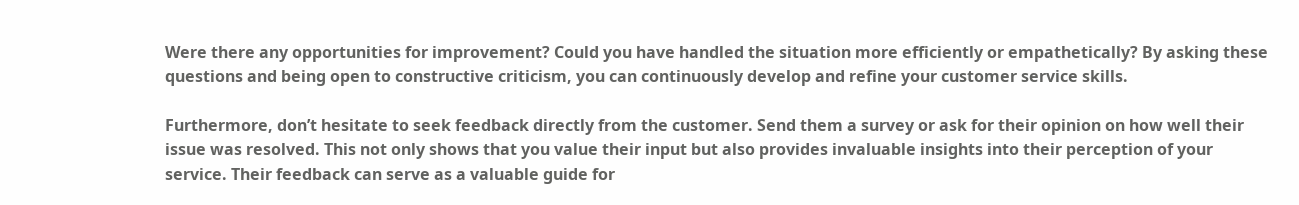Were there any opportunities for improvement? Could you have handled the situation more efficiently or empathetically? By asking these questions and being open to constructive criticism, you can continuously develop and refine your customer service skills.

Furthermore, don’t hesitate to seek feedback directly from the customer. Send them a survey or ask for their opinion on how well their issue was resolved. This not only shows that you value their input but also provides invaluable insights into their perception of your service. Their feedback can serve as a valuable guide for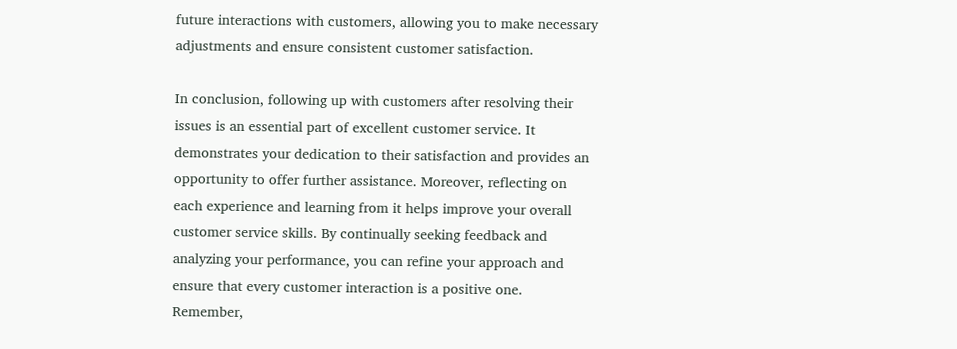future interactions with customers, allowing you to make necessary adjustments and ensure consistent customer satisfaction.

In conclusion, following up with customers after resolving their issues is an essential part of excellent customer service. It demonstrates your dedication to their satisfaction and provides an opportunity to offer further assistance. Moreover, reflecting on each experience and learning from it helps improve your overall customer service skills. By continually seeking feedback and analyzing your performance, you can refine your approach and ensure that every customer interaction is a positive one. Remember,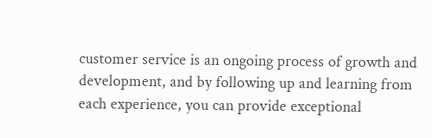customer service is an ongoing process of growth and development, and by following up and learning from each experience, you can provide exceptional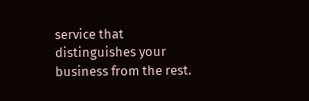service that distinguishes your business from the rest.